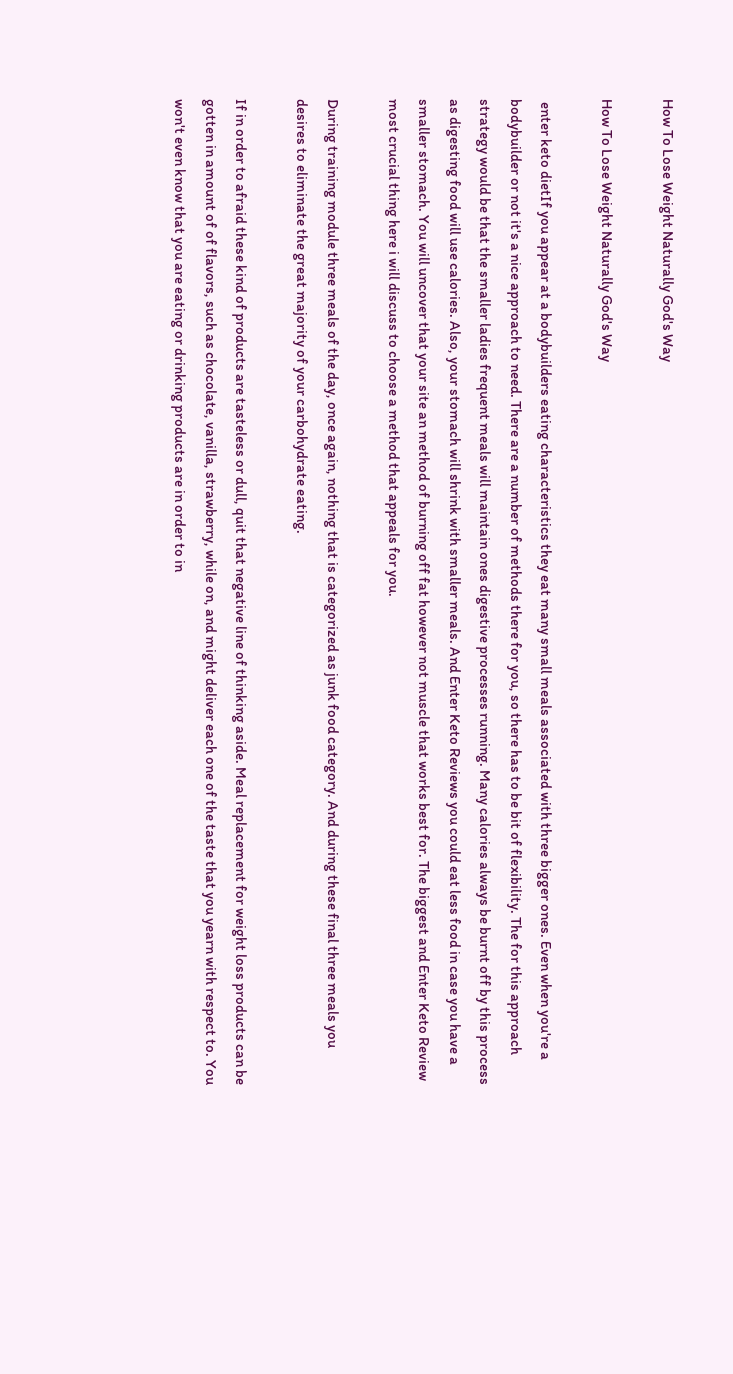How To Lose Weight Naturally God's Way

How To Lose Weight Naturally God's Way

 enter keto dietIf you appear at a bodybuilders eating characteristics they eat many small meals associated with three bigger ones. Even when you're a bodybuilder or not it's a nice approach to need. There are a number of methods there for you, so there has to be bit of flexibility. The for this approach strategy would be that the smaller ladies frequent meals will maintain ones digestive processes running. Many calories always be burnt off by this process as digesting food will use calories. Also, your stomach will shrink with smaller meals. And Enter Keto Reviews you could eat less food in case you have a smaller stomach. You will uncover that your site an method of burning off fat however not muscle that works best for. The biggest and Enter Keto Review most crucial thing here i will discuss to choose a method that appeals for you.

During training module three meals of the day, once again, nothing that is categorized as junk food category. And during these final three meals you desires to eliminate the great majority of your carbohydrate eating.

If in order to afraid these kind of products are tasteless or dull, quit that negative line of thinking aside. Meal replacement for weight loss products can be gotten in amount of of flavors, such as chocolate, vanilla, strawberry, while on, and might deliver each one of the taste that you yearn with respect to. You won't even know that you are eating or drinking products are in order to in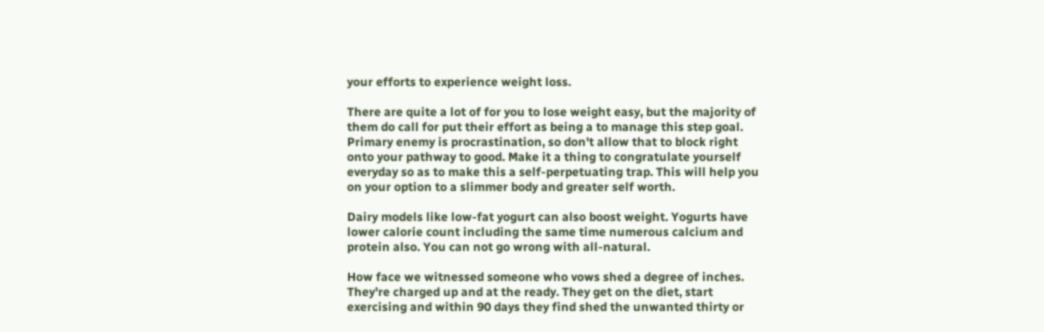your efforts to experience weight loss.

There are quite a lot of for you to lose weight easy, but the majority of them do call for put their effort as being a to manage this step goal. Primary enemy is procrastination, so don't allow that to block right onto your pathway to good. Make it a thing to congratulate yourself everyday so as to make this a self-perpetuating trap. This will help you on your option to a slimmer body and greater self worth.

Dairy models like low-fat yogurt can also boost weight. Yogurts have lower calorie count including the same time numerous calcium and protein also. You can not go wrong with all-natural.

How face we witnessed someone who vows shed a degree of inches. They're charged up and at the ready. They get on the diet, start exercising and within 90 days they find shed the unwanted thirty or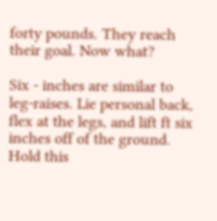forty pounds. They reach their goal. Now what?

Six - inches are similar to leg-raises. Lie personal back, flex at the legs, and lift ft six inches off of the ground. Hold this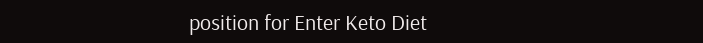position for Enter Keto Diet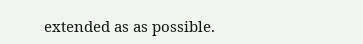extended as as possible.